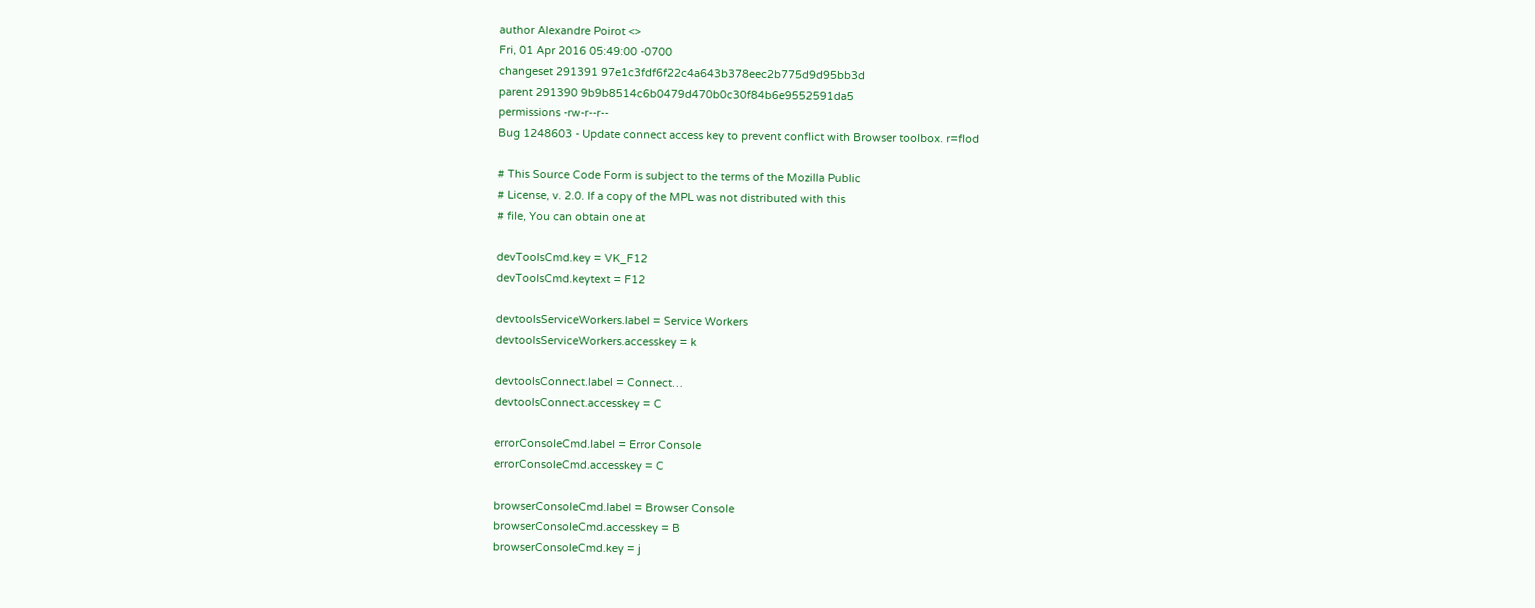author Alexandre Poirot <>
Fri, 01 Apr 2016 05:49:00 -0700
changeset 291391 97e1c3fdf6f22c4a643b378eec2b775d9d95bb3d
parent 291390 9b9b8514c6b0479d470b0c30f84b6e9552591da5
permissions -rw-r--r--
Bug 1248603 - Update connect access key to prevent conflict with Browser toolbox. r=flod

# This Source Code Form is subject to the terms of the Mozilla Public
# License, v. 2.0. If a copy of the MPL was not distributed with this
# file, You can obtain one at

devToolsCmd.key = VK_F12
devToolsCmd.keytext = F12

devtoolsServiceWorkers.label = Service Workers
devtoolsServiceWorkers.accesskey = k

devtoolsConnect.label = Connect…
devtoolsConnect.accesskey = C

errorConsoleCmd.label = Error Console
errorConsoleCmd.accesskey = C

browserConsoleCmd.label = Browser Console
browserConsoleCmd.accesskey = B
browserConsoleCmd.key = j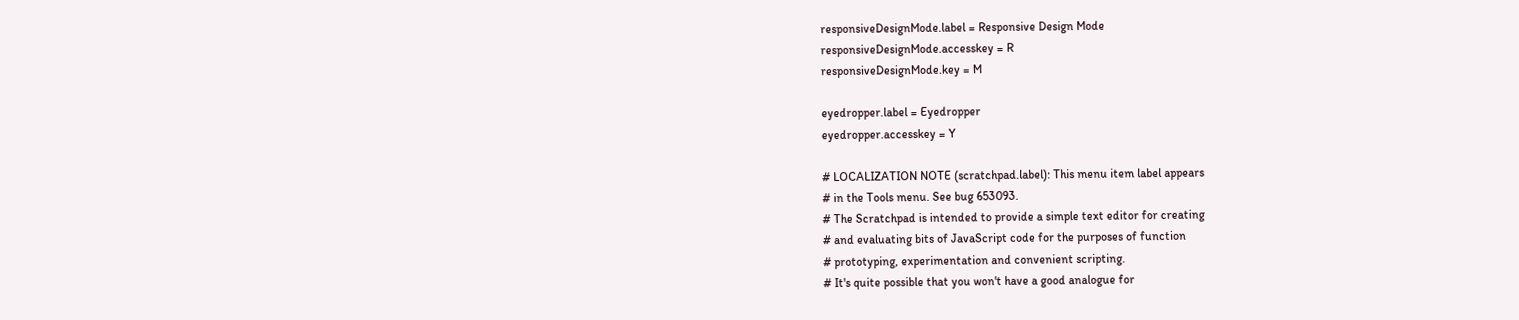responsiveDesignMode.label = Responsive Design Mode
responsiveDesignMode.accesskey = R
responsiveDesignMode.key = M

eyedropper.label = Eyedropper
eyedropper.accesskey = Y

# LOCALIZATION NOTE (scratchpad.label): This menu item label appears
# in the Tools menu. See bug 653093.
# The Scratchpad is intended to provide a simple text editor for creating
# and evaluating bits of JavaScript code for the purposes of function
# prototyping, experimentation and convenient scripting.
# It's quite possible that you won't have a good analogue for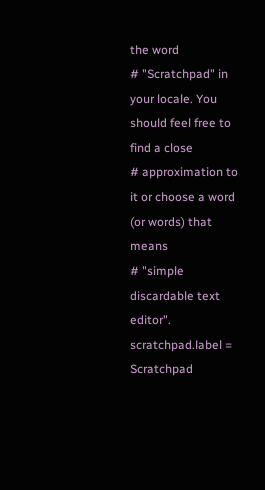the word
# "Scratchpad" in your locale. You should feel free to find a close
# approximation to it or choose a word (or words) that means
# "simple discardable text editor".
scratchpad.label = Scratchpad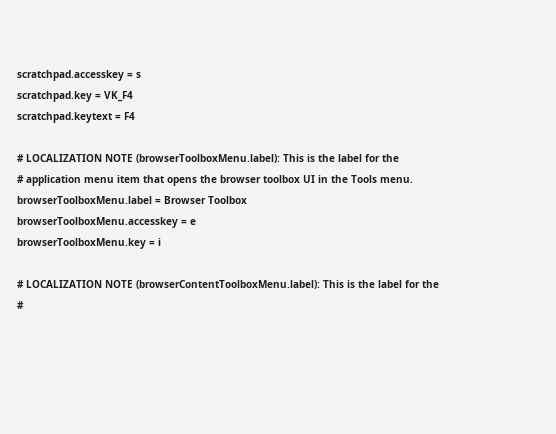scratchpad.accesskey = s
scratchpad.key = VK_F4
scratchpad.keytext = F4

# LOCALIZATION NOTE (browserToolboxMenu.label): This is the label for the
# application menu item that opens the browser toolbox UI in the Tools menu.
browserToolboxMenu.label = Browser Toolbox
browserToolboxMenu.accesskey = e
browserToolboxMenu.key = i

# LOCALIZATION NOTE (browserContentToolboxMenu.label): This is the label for the
#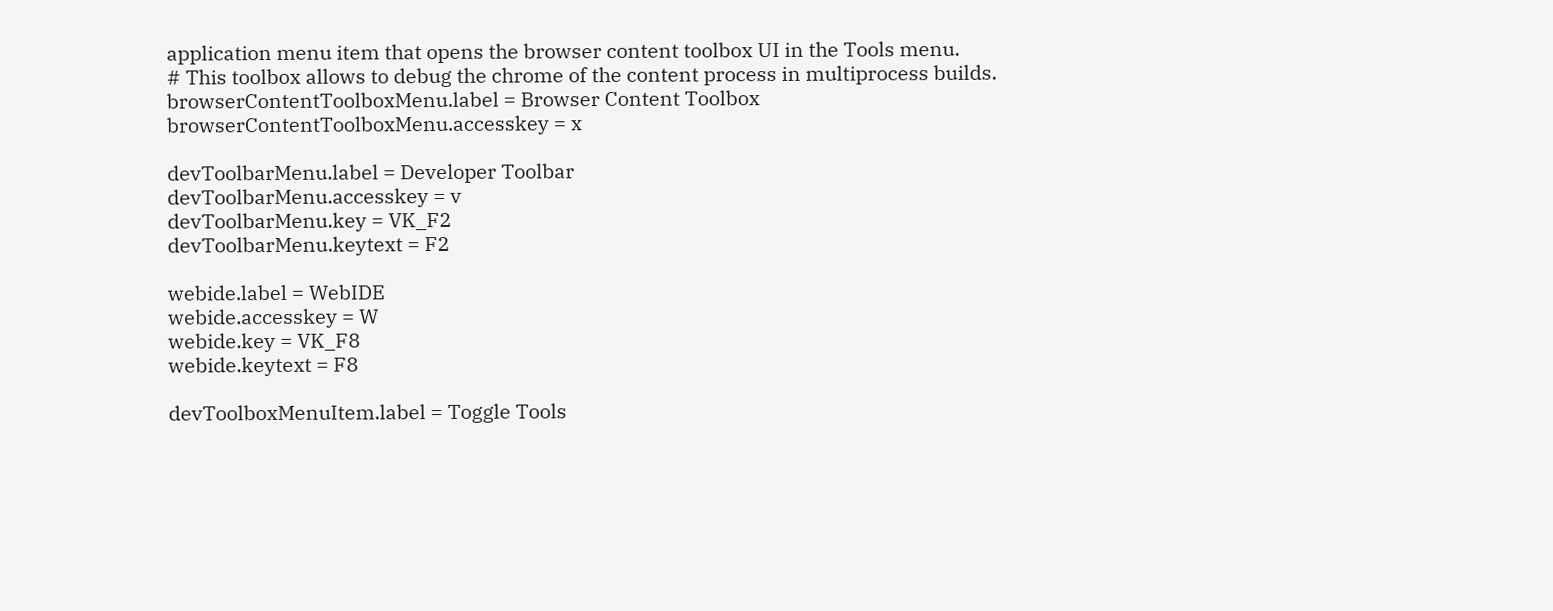application menu item that opens the browser content toolbox UI in the Tools menu.
# This toolbox allows to debug the chrome of the content process in multiprocess builds.
browserContentToolboxMenu.label = Browser Content Toolbox
browserContentToolboxMenu.accesskey = x

devToolbarMenu.label = Developer Toolbar
devToolbarMenu.accesskey = v
devToolbarMenu.key = VK_F2
devToolbarMenu.keytext = F2

webide.label = WebIDE
webide.accesskey = W
webide.key = VK_F8
webide.keytext = F8

devToolboxMenuItem.label = Toggle Tools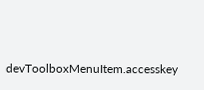devToolboxMenuItem.accesskey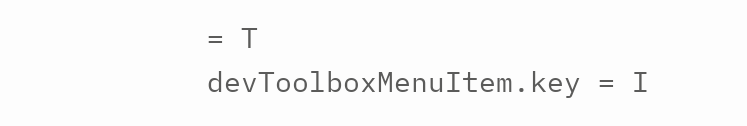= T
devToolboxMenuItem.key = I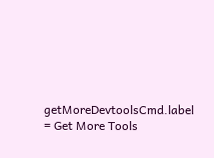getMoreDevtoolsCmd.label = Get More Tools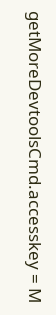getMoreDevtoolsCmd.accesskey = M